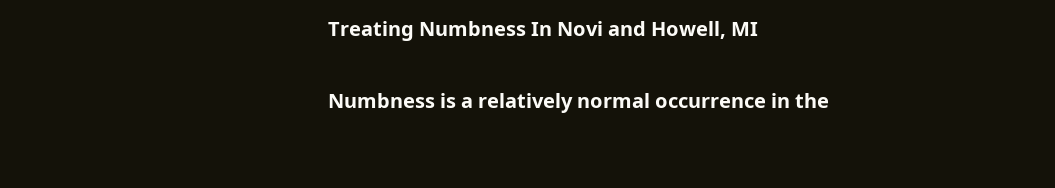Treating Numbness In Novi and Howell, MI

Numbness is a relatively normal occurrence in the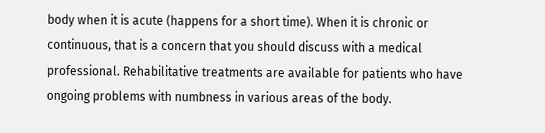body when it is acute (happens for a short time). When it is chronic or continuous, that is a concern that you should discuss with a medical professional. Rehabilitative treatments are available for patients who have ongoing problems with numbness in various areas of the body.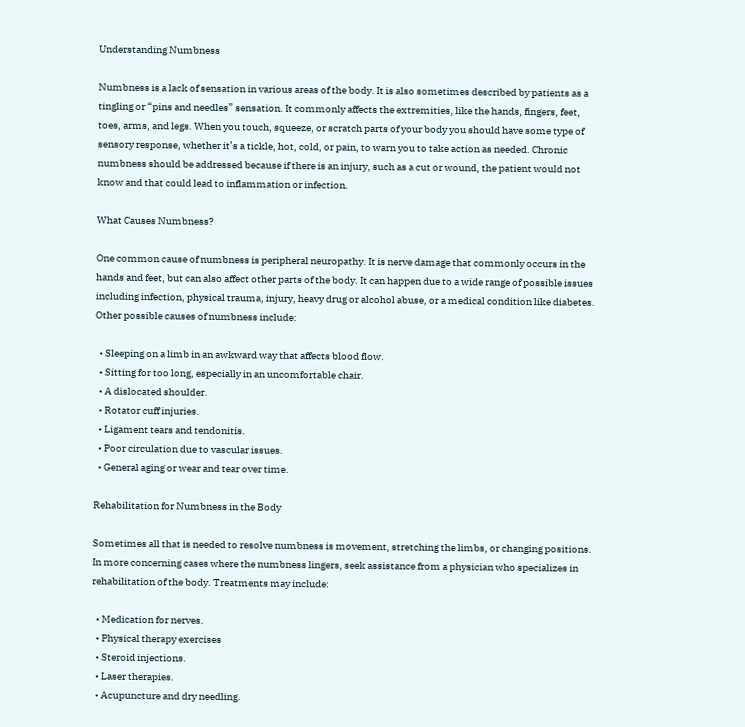Understanding Numbness

Numbness is a lack of sensation in various areas of the body. It is also sometimes described by patients as a tingling or “pins and needles” sensation. It commonly affects the extremities, like the hands, fingers, feet, toes, arms, and legs. When you touch, squeeze, or scratch parts of your body you should have some type of sensory response, whether it’s a tickle, hot, cold, or pain, to warn you to take action as needed. Chronic numbness should be addressed because if there is an injury, such as a cut or wound, the patient would not know and that could lead to inflammation or infection.

What Causes Numbness?

One common cause of numbness is peripheral neuropathy. It is nerve damage that commonly occurs in the hands and feet, but can also affect other parts of the body. It can happen due to a wide range of possible issues including infection, physical trauma, injury, heavy drug or alcohol abuse, or a medical condition like diabetes. Other possible causes of numbness include:

  • Sleeping on a limb in an awkward way that affects blood flow.
  • Sitting for too long, especially in an uncomfortable chair.
  • A dislocated shoulder.
  • Rotator cuff injuries.
  • Ligament tears and tendonitis.
  • Poor circulation due to vascular issues.
  • General aging or wear and tear over time.

Rehabilitation for Numbness in the Body

Sometimes all that is needed to resolve numbness is movement, stretching the limbs, or changing positions. In more concerning cases where the numbness lingers, seek assistance from a physician who specializes in rehabilitation of the body. Treatments may include:

  • Medication for nerves.
  • Physical therapy exercises
  • Steroid injections.
  • Laser therapies.
  • Acupuncture and dry needling.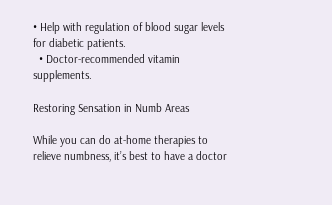• Help with regulation of blood sugar levels for diabetic patients.
  • Doctor-recommended vitamin supplements.

Restoring Sensation in Numb Areas

While you can do at-home therapies to relieve numbness, it’s best to have a doctor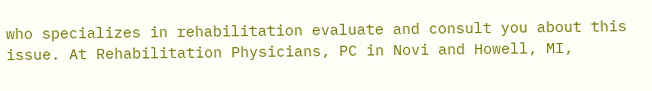who specializes in rehabilitation evaluate and consult you about this issue. At Rehabilitation Physicians, PC in Novi and Howell, MI,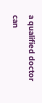a qualified doctor can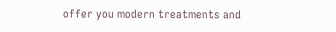offer you modern treatments and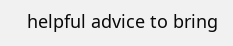helpful advice to bring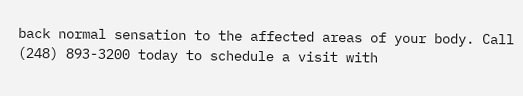back normal sensation to the affected areas of your body. Call (248) 893-3200 today to schedule a visit with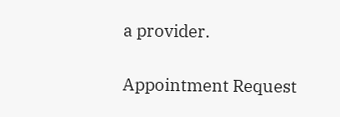a provider.

Appointment Request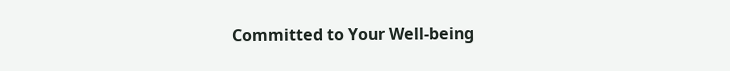Committed to Your Well-being